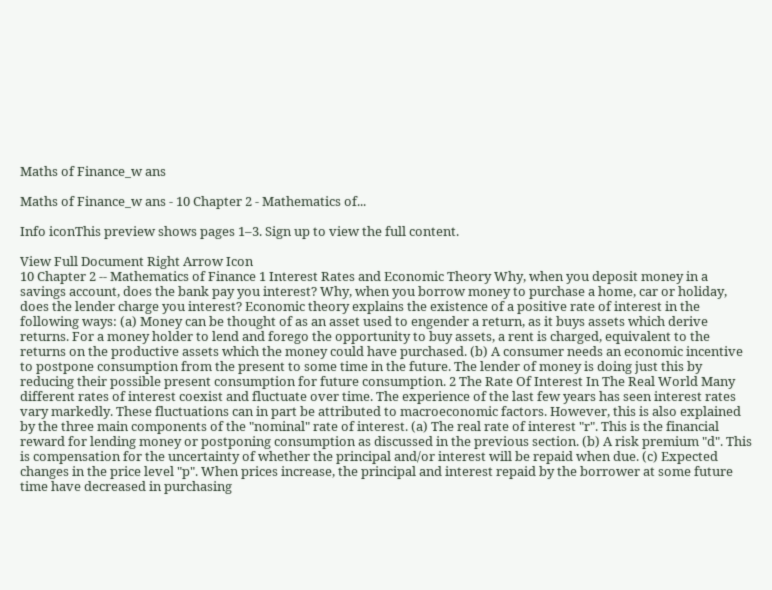Maths of Finance_w ans

Maths of Finance_w ans - 10 Chapter 2 - Mathematics of...

Info iconThis preview shows pages 1–3. Sign up to view the full content.

View Full Document Right Arrow Icon
10 Chapter 2 -- Mathematics of Finance 1 Interest Rates and Economic Theory Why, when you deposit money in a savings account, does the bank pay you interest? Why, when you borrow money to purchase a home, car or holiday, does the lender charge you interest? Economic theory explains the existence of a positive rate of interest in the following ways: (a) Money can be thought of as an asset used to engender a return, as it buys assets which derive returns. For a money holder to lend and forego the opportunity to buy assets, a rent is charged, equivalent to the returns on the productive assets which the money could have purchased. (b) A consumer needs an economic incentive to postpone consumption from the present to some time in the future. The lender of money is doing just this by reducing their possible present consumption for future consumption. 2 The Rate Of Interest In The Real World Many different rates of interest coexist and fluctuate over time. The experience of the last few years has seen interest rates vary markedly. These fluctuations can in part be attributed to macroeconomic factors. However, this is also explained by the three main components of the "nominal" rate of interest. (a) The real rate of interest "r". This is the financial reward for lending money or postponing consumption as discussed in the previous section. (b) A risk premium "d". This is compensation for the uncertainty of whether the principal and/or interest will be repaid when due. (c) Expected changes in the price level "p". When prices increase, the principal and interest repaid by the borrower at some future time have decreased in purchasing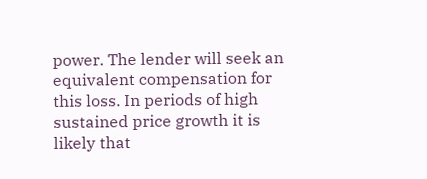power. The lender will seek an equivalent compensation for this loss. In periods of high sustained price growth it is likely that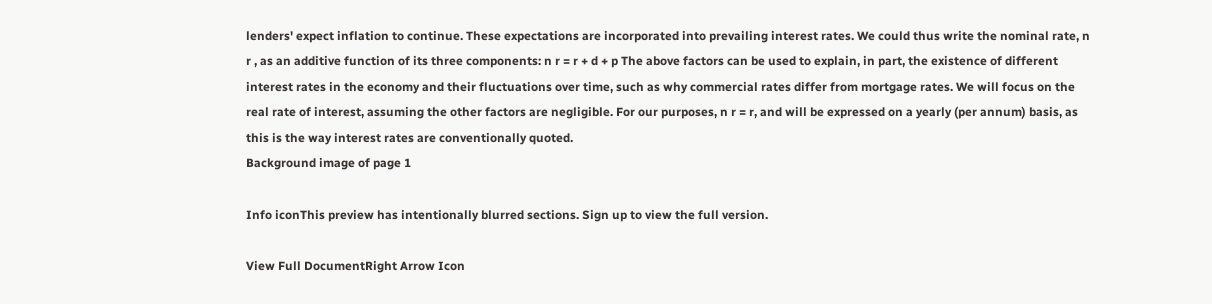lenders' expect inflation to continue. These expectations are incorporated into prevailing interest rates. We could thus write the nominal rate, n r , as an additive function of its three components: n r = r + d + p The above factors can be used to explain, in part, the existence of different interest rates in the economy and their fluctuations over time, such as why commercial rates differ from mortgage rates. We will focus on the real rate of interest, assuming the other factors are negligible. For our purposes, n r = r, and will be expressed on a yearly (per annum) basis, as this is the way interest rates are conventionally quoted.
Background image of page 1

Info iconThis preview has intentionally blurred sections. Sign up to view the full version.

View Full DocumentRight Arrow Icon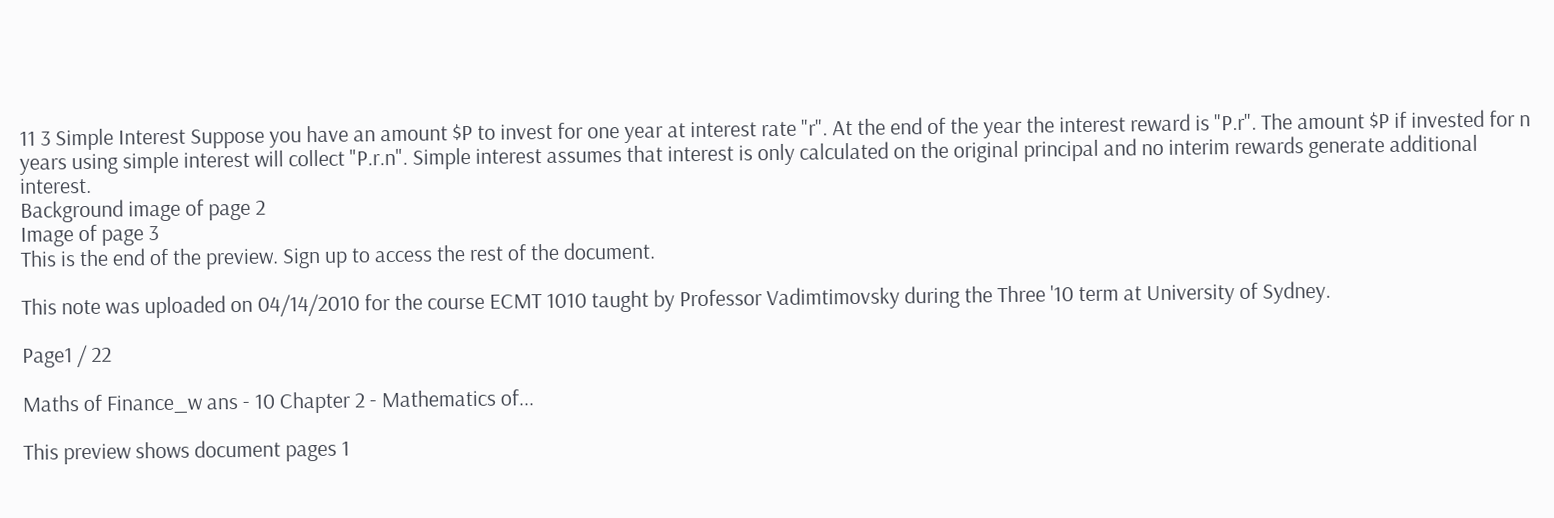11 3 Simple Interest Suppose you have an amount $P to invest for one year at interest rate "r". At the end of the year the interest reward is "P.r". The amount $P if invested for n years using simple interest will collect "P.r.n". Simple interest assumes that interest is only calculated on the original principal and no interim rewards generate additional interest.
Background image of page 2
Image of page 3
This is the end of the preview. Sign up to access the rest of the document.

This note was uploaded on 04/14/2010 for the course ECMT 1010 taught by Professor Vadimtimovsky during the Three '10 term at University of Sydney.

Page1 / 22

Maths of Finance_w ans - 10 Chapter 2 - Mathematics of...

This preview shows document pages 1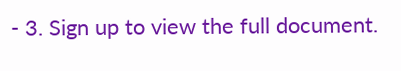- 3. Sign up to view the full document.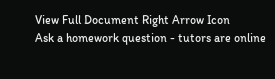View Full Document Right Arrow Icon
Ask a homework question - tutors are online